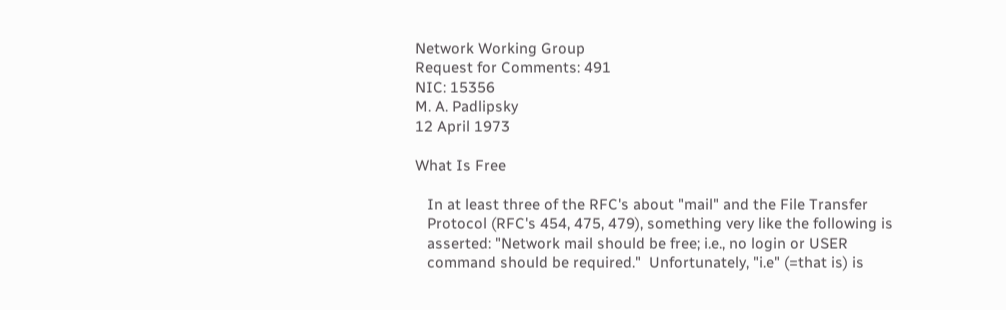Network Working Group
Request for Comments: 491
NIC: 15356
M. A. Padlipsky
12 April 1973

What Is Free

   In at least three of the RFC's about "mail" and the File Transfer
   Protocol (RFC's 454, 475, 479), something very like the following is
   asserted: "Network mail should be free; i.e., no login or USER
   command should be required."  Unfortunately, "i.e" (=that is) is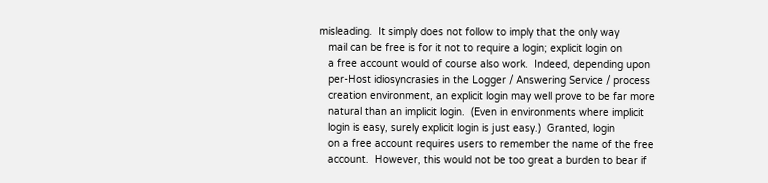misleading.  It simply does not follow to imply that the only way
   mail can be free is for it not to require a login; explicit login on
   a free account would of course also work.  Indeed, depending upon
   per-Host idiosyncrasies in the Logger / Answering Service / process
   creation environment, an explicit login may well prove to be far more
   natural than an implicit login.  (Even in environments where implicit
   login is easy, surely explicit login is just easy.)  Granted, login
   on a free account requires users to remember the name of the free
   account.  However, this would not be too great a burden to bear if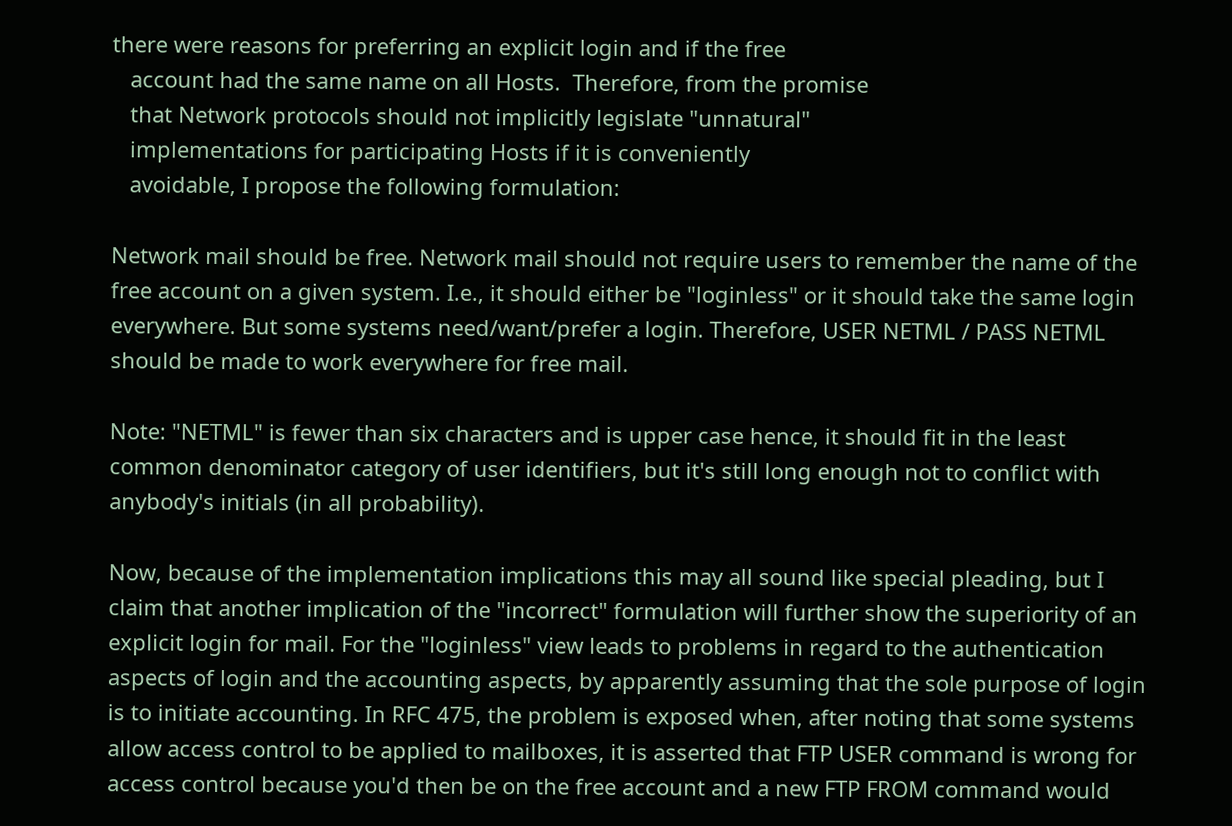there were reasons for preferring an explicit login and if the free
   account had the same name on all Hosts.  Therefore, from the promise
   that Network protocols should not implicitly legislate "unnatural"
   implementations for participating Hosts if it is conveniently
   avoidable, I propose the following formulation:

Network mail should be free. Network mail should not require users to remember the name of the free account on a given system. I.e., it should either be "loginless" or it should take the same login everywhere. But some systems need/want/prefer a login. Therefore, USER NETML / PASS NETML should be made to work everywhere for free mail.

Note: "NETML" is fewer than six characters and is upper case hence, it should fit in the least common denominator category of user identifiers, but it's still long enough not to conflict with anybody's initials (in all probability).

Now, because of the implementation implications this may all sound like special pleading, but I claim that another implication of the "incorrect" formulation will further show the superiority of an explicit login for mail. For the "loginless" view leads to problems in regard to the authentication aspects of login and the accounting aspects, by apparently assuming that the sole purpose of login is to initiate accounting. In RFC 475, the problem is exposed when, after noting that some systems allow access control to be applied to mailboxes, it is asserted that FTP USER command is wrong for access control because you'd then be on the free account and a new FTP FROM command would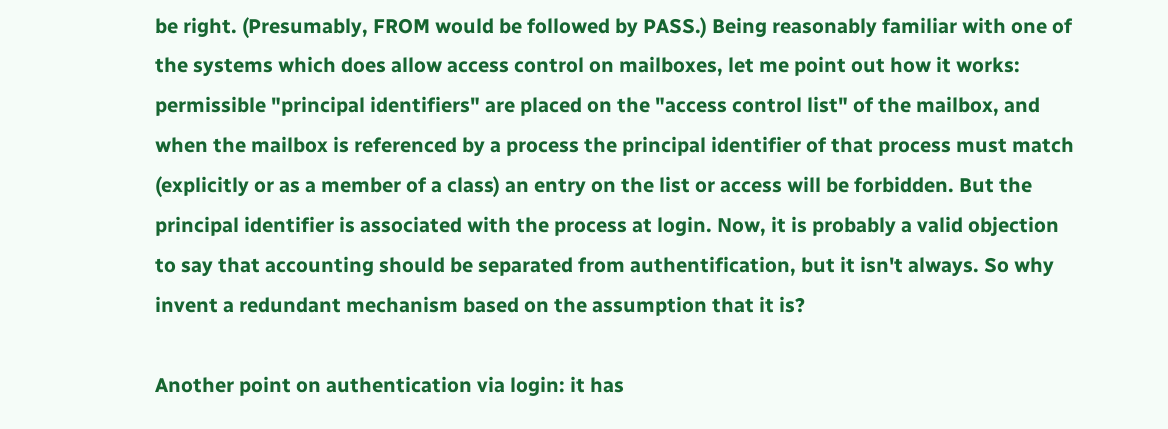be right. (Presumably, FROM would be followed by PASS.) Being reasonably familiar with one of the systems which does allow access control on mailboxes, let me point out how it works: permissible "principal identifiers" are placed on the "access control list" of the mailbox, and when the mailbox is referenced by a process the principal identifier of that process must match (explicitly or as a member of a class) an entry on the list or access will be forbidden. But the principal identifier is associated with the process at login. Now, it is probably a valid objection to say that accounting should be separated from authentification, but it isn't always. So why invent a redundant mechanism based on the assumption that it is?

Another point on authentication via login: it has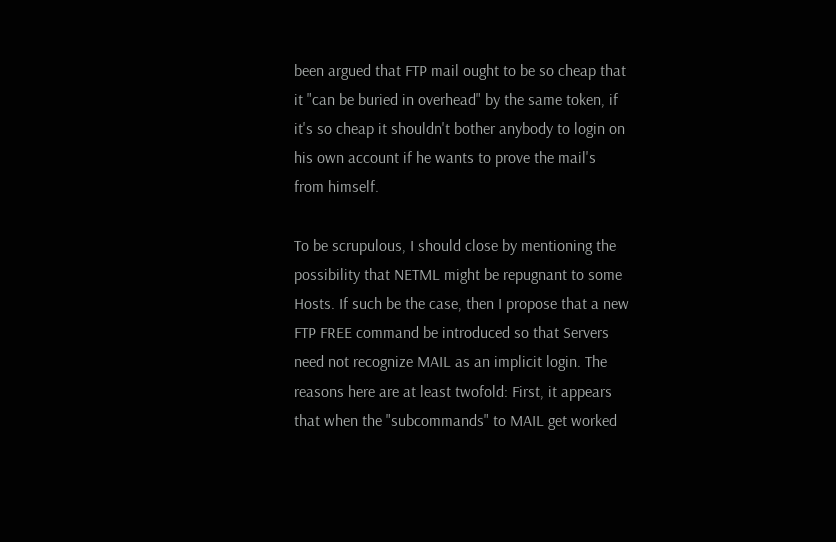been argued that FTP mail ought to be so cheap that it "can be buried in overhead" by the same token, if it's so cheap it shouldn't bother anybody to login on his own account if he wants to prove the mail's from himself.

To be scrupulous, I should close by mentioning the possibility that NETML might be repugnant to some Hosts. If such be the case, then I propose that a new FTP FREE command be introduced so that Servers need not recognize MAIL as an implicit login. The reasons here are at least twofold: First, it appears that when the "subcommands" to MAIL get worked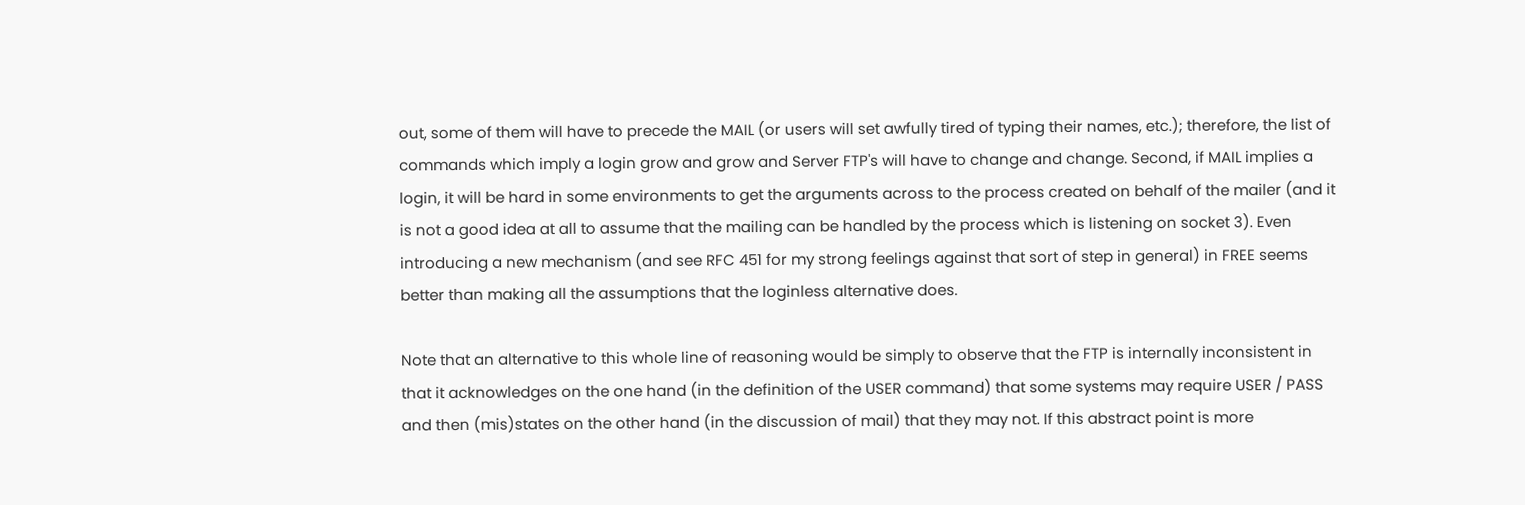out, some of them will have to precede the MAIL (or users will set awfully tired of typing their names, etc.); therefore, the list of commands which imply a login grow and grow and Server FTP's will have to change and change. Second, if MAIL implies a login, it will be hard in some environments to get the arguments across to the process created on behalf of the mailer (and it is not a good idea at all to assume that the mailing can be handled by the process which is listening on socket 3). Even introducing a new mechanism (and see RFC 451 for my strong feelings against that sort of step in general) in FREE seems better than making all the assumptions that the loginless alternative does.

Note that an alternative to this whole line of reasoning would be simply to observe that the FTP is internally inconsistent in that it acknowledges on the one hand (in the definition of the USER command) that some systems may require USER / PASS and then (mis)states on the other hand (in the discussion of mail) that they may not. If this abstract point is more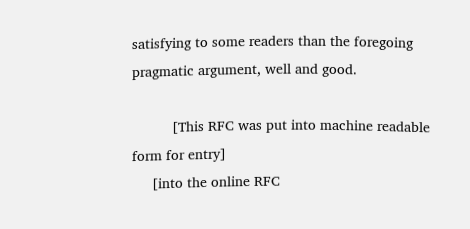satisfying to some readers than the foregoing pragmatic argument, well and good.

          [This RFC was put into machine readable form for entry]
     [into the online RFC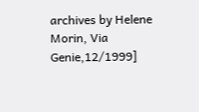archives by Helene Morin, Via Genie,12/1999]